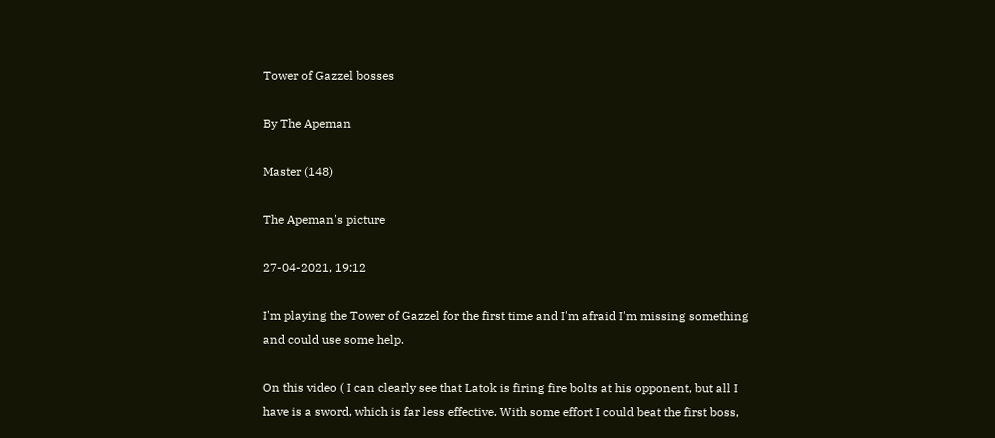Tower of Gazzel bosses

By The Apeman

Master (148)

The Apeman's picture

27-04-2021, 19:12

I'm playing the Tower of Gazzel for the first time and I'm afraid I'm missing something and could use some help.

On this video ( I can clearly see that Latok is firing fire bolts at his opponent, but all I have is a sword, which is far less effective. With some effort I could beat the first boss,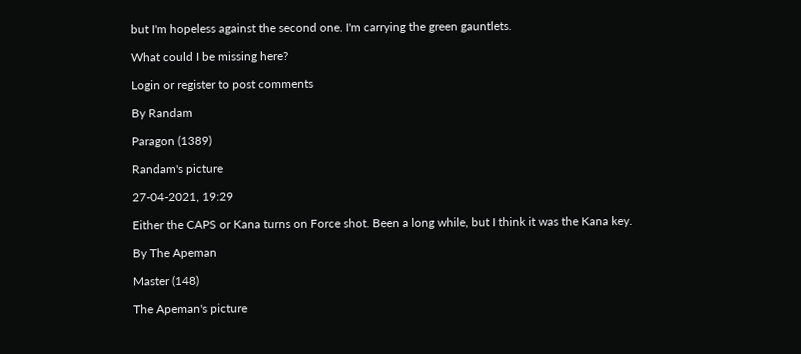but I'm hopeless against the second one. I'm carrying the green gauntlets.

What could I be missing here?

Login or register to post comments

By Randam

Paragon (1389)

Randam's picture

27-04-2021, 19:29

Either the CAPS or Kana turns on Force shot. Been a long while, but I think it was the Kana key.

By The Apeman

Master (148)

The Apeman's picture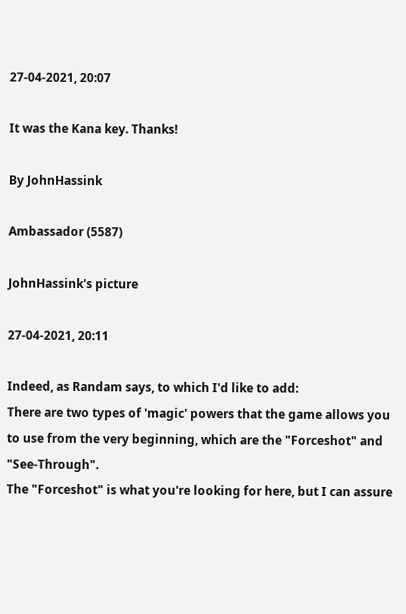27-04-2021, 20:07

It was the Kana key. Thanks!

By JohnHassink

Ambassador (5587)

JohnHassink's picture

27-04-2021, 20:11

Indeed, as Randam says, to which I'd like to add:
There are two types of 'magic' powers that the game allows you to use from the very beginning, which are the "Forceshot" and "See-Through".
The "Forceshot" is what you're looking for here, but I can assure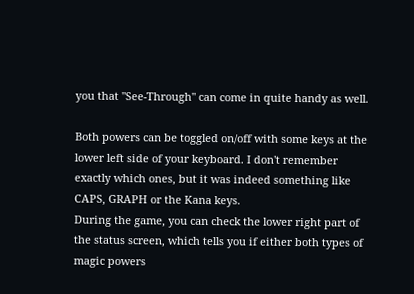you that "See-Through" can come in quite handy as well.

Both powers can be toggled on/off with some keys at the lower left side of your keyboard. I don't remember exactly which ones, but it was indeed something like CAPS, GRAPH or the Kana keys.
During the game, you can check the lower right part of the status screen, which tells you if either both types of magic powers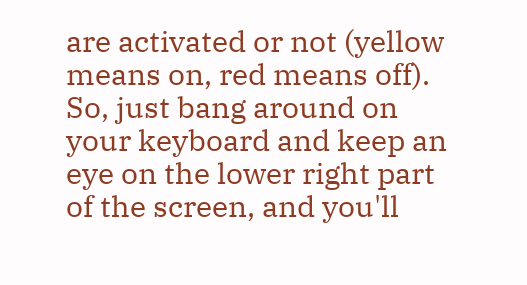are activated or not (yellow means on, red means off).
So, just bang around on your keyboard and keep an eye on the lower right part of the screen, and you'll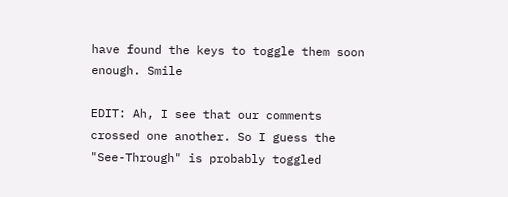have found the keys to toggle them soon enough. Smile

EDIT: Ah, I see that our comments crossed one another. So I guess the "See-Through" is probably toggled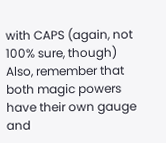with CAPS (again, not 100% sure, though)
Also, remember that both magic powers have their own gauge and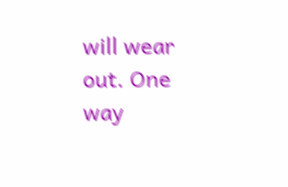will wear out. One way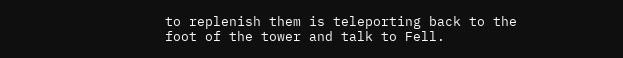to replenish them is teleporting back to the foot of the tower and talk to Fell.